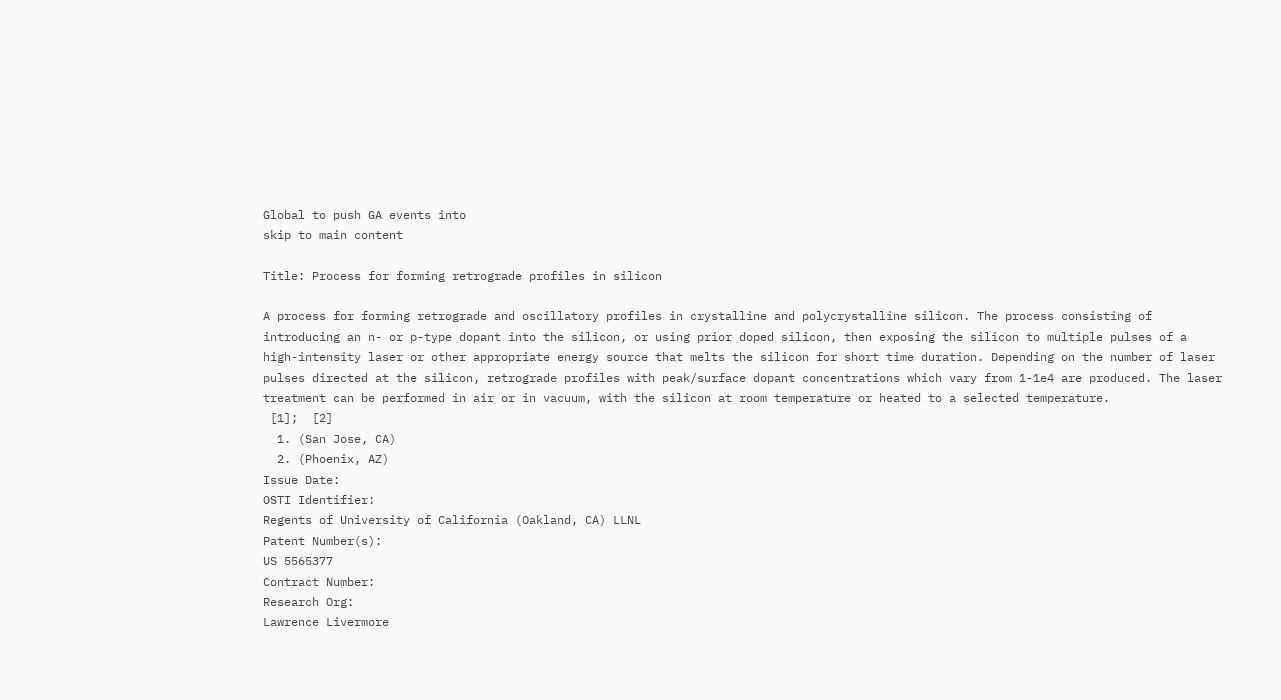Global to push GA events into
skip to main content

Title: Process for forming retrograde profiles in silicon

A process for forming retrograde and oscillatory profiles in crystalline and polycrystalline silicon. The process consisting of introducing an n- or p-type dopant into the silicon, or using prior doped silicon, then exposing the silicon to multiple pulses of a high-intensity laser or other appropriate energy source that melts the silicon for short time duration. Depending on the number of laser pulses directed at the silicon, retrograde profiles with peak/surface dopant concentrations which vary from 1-1e4 are produced. The laser treatment can be performed in air or in vacuum, with the silicon at room temperature or heated to a selected temperature.
 [1];  [2]
  1. (San Jose, CA)
  2. (Phoenix, AZ)
Issue Date:
OSTI Identifier:
Regents of University of California (Oakland, CA) LLNL
Patent Number(s):
US 5565377
Contract Number:
Research Org:
Lawrence Livermore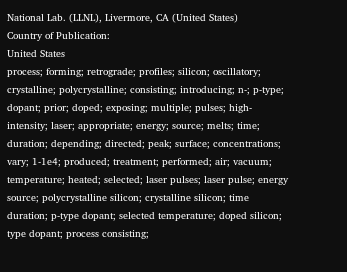National Lab. (LLNL), Livermore, CA (United States)
Country of Publication:
United States
process; forming; retrograde; profiles; silicon; oscillatory; crystalline; polycrystalline; consisting; introducing; n-; p-type; dopant; prior; doped; exposing; multiple; pulses; high-intensity; laser; appropriate; energy; source; melts; time; duration; depending; directed; peak; surface; concentrations; vary; 1-1e4; produced; treatment; performed; air; vacuum; temperature; heated; selected; laser pulses; laser pulse; energy source; polycrystalline silicon; crystalline silicon; time duration; p-type dopant; selected temperature; doped silicon; type dopant; process consisting;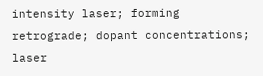intensity laser; forming retrograde; dopant concentrations; laser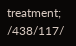treatment; /438/117/